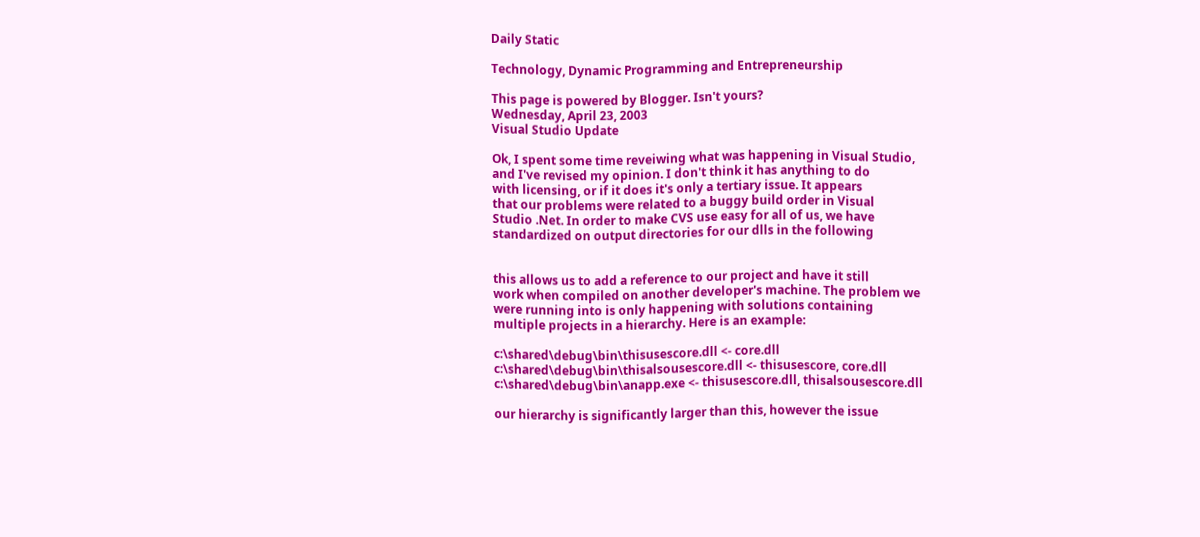Daily Static

Technology, Dynamic Programming and Entrepreneurship

This page is powered by Blogger. Isn't yours?
Wednesday, April 23, 2003
Visual Studio Update

Ok, I spent some time reveiwing what was happening in Visual Studio,
and I've revised my opinion. I don't think it has anything to do
with licensing, or if it does it's only a tertiary issue. It appears
that our problems were related to a buggy build order in Visual
Studio .Net. In order to make CVS use easy for all of us, we have
standardized on output directories for our dlls in the following


this allows us to add a reference to our project and have it still
work when compiled on another developer's machine. The problem we
were running into is only happening with solutions containing
multiple projects in a hierarchy. Here is an example:

c:\shared\debug\bin\thisusescore.dll <- core.dll
c:\shared\debug\bin\thisalsousescore.dll <- thisusescore, core.dll
c:\shared\debug\bin\anapp.exe <- thisusescore.dll, thisalsousescore.dll

our hierarchy is significantly larger than this, however the issue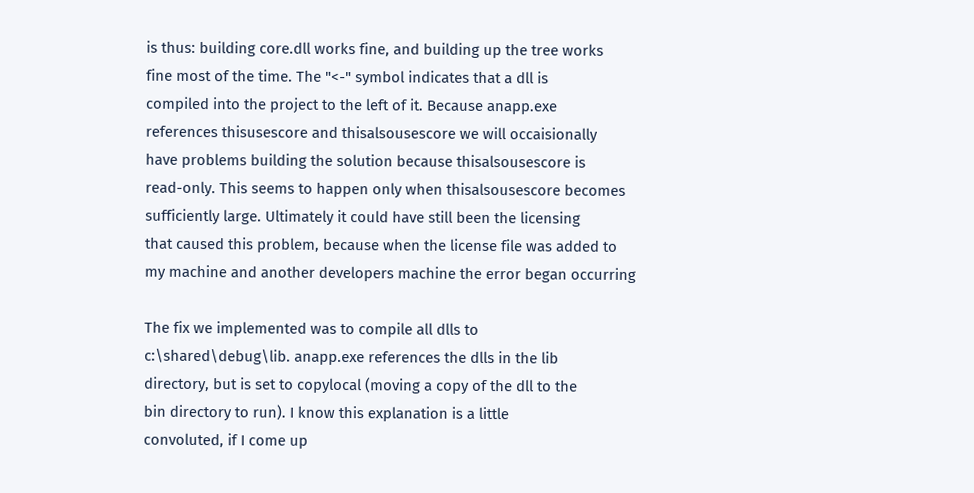is thus: building core.dll works fine, and building up the tree works
fine most of the time. The "<-" symbol indicates that a dll is
compiled into the project to the left of it. Because anapp.exe
references thisusescore and thisalsousescore we will occaisionally
have problems building the solution because thisalsousescore is
read-only. This seems to happen only when thisalsousescore becomes
sufficiently large. Ultimately it could have still been the licensing
that caused this problem, because when the license file was added to
my machine and another developers machine the error began occurring

The fix we implemented was to compile all dlls to
c:\shared\debug\lib. anapp.exe references the dlls in the lib
directory, but is set to copylocal (moving a copy of the dll to the
bin directory to run). I know this explanation is a little
convoluted, if I come up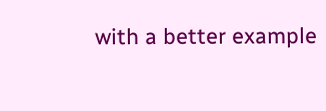with a better example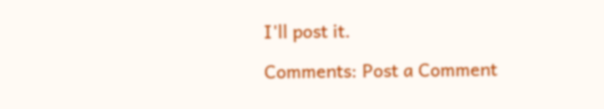I'll post it.

Comments: Post a Comment